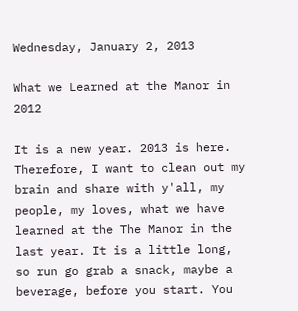Wednesday, January 2, 2013

What we Learned at the Manor in 2012

It is a new year. 2013 is here. Therefore, I want to clean out my brain and share with y'all, my people, my loves, what we have learned at the The Manor in the last year. It is a little long, so run go grab a snack, maybe a beverage, before you start. You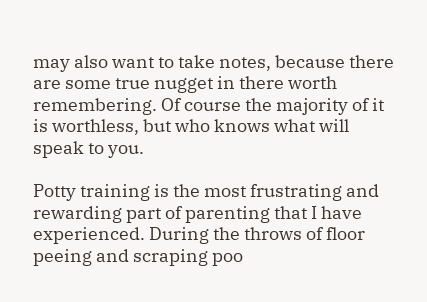may also want to take notes, because there are some true nugget in there worth remembering. Of course the majority of it is worthless, but who knows what will speak to you.

Potty training is the most frustrating and rewarding part of parenting that I have experienced. During the throws of floor peeing and scraping poo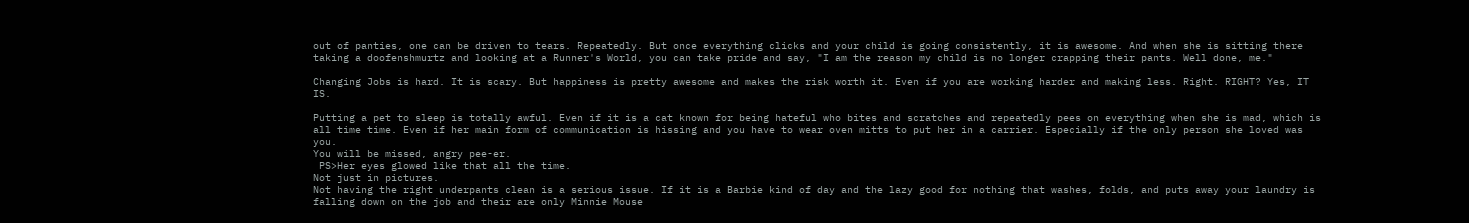out of panties, one can be driven to tears. Repeatedly. But once everything clicks and your child is going consistently, it is awesome. And when she is sitting there taking a doofenshmurtz and looking at a Runner's World, you can take pride and say, "I am the reason my child is no longer crapping their pants. Well done, me."

Changing Jobs is hard. It is scary. But happiness is pretty awesome and makes the risk worth it. Even if you are working harder and making less. Right. RIGHT? Yes, IT IS.

Putting a pet to sleep is totally awful. Even if it is a cat known for being hateful who bites and scratches and repeatedly pees on everything when she is mad, which is all time time. Even if her main form of communication is hissing and you have to wear oven mitts to put her in a carrier. Especially if the only person she loved was you.
You will be missed, angry pee-er.
 PS>Her eyes glowed like that all the time.
Not just in pictures.
Not having the right underpants clean is a serious issue. If it is a Barbie kind of day and the lazy good for nothing that washes, folds, and puts away your laundry is falling down on the job and their are only Minnie Mouse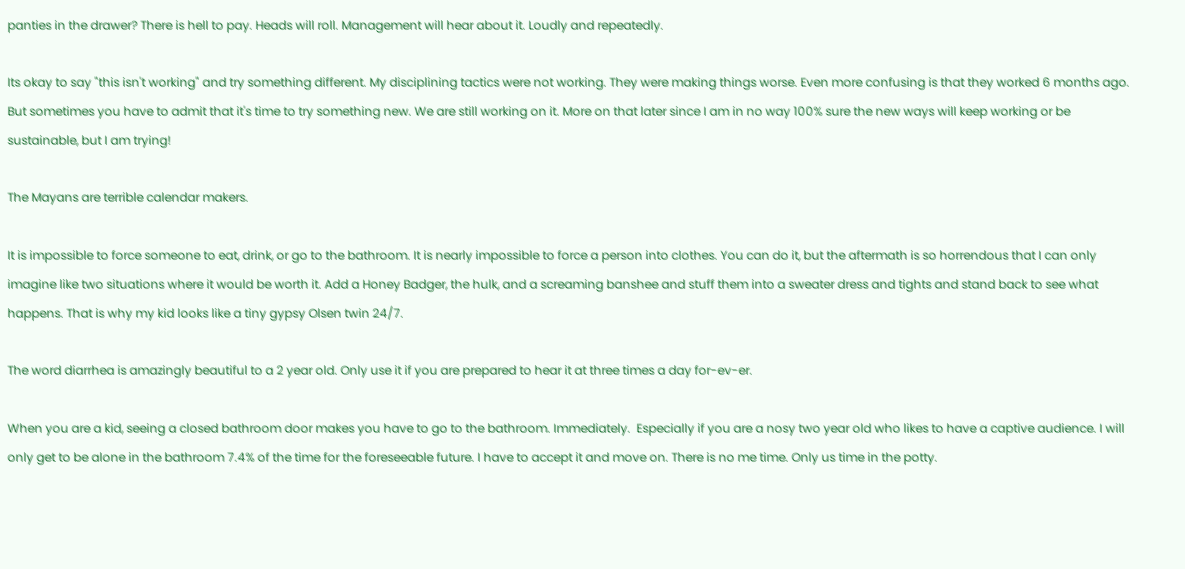panties in the drawer? There is hell to pay. Heads will roll. Management will hear about it. Loudly and repeatedly.

Its okay to say "this isn't working" and try something different. My disciplining tactics were not working. They were making things worse. Even more confusing is that they worked 6 months ago. But sometimes you have to admit that it's time to try something new. We are still working on it. More on that later since I am in no way 100% sure the new ways will keep working or be sustainable, but I am trying!

The Mayans are terrible calendar makers.

It is impossible to force someone to eat, drink, or go to the bathroom. It is nearly impossible to force a person into clothes. You can do it, but the aftermath is so horrendous that I can only imagine like two situations where it would be worth it. Add a Honey Badger, the hulk, and a screaming banshee and stuff them into a sweater dress and tights and stand back to see what happens. That is why my kid looks like a tiny gypsy Olsen twin 24/7.

The word diarrhea is amazingly beautiful to a 2 year old. Only use it if you are prepared to hear it at three times a day for-ev-er.

When you are a kid, seeing a closed bathroom door makes you have to go to the bathroom. Immediately.  Especially if you are a nosy two year old who likes to have a captive audience. I will only get to be alone in the bathroom 7.4% of the time for the foreseeable future. I have to accept it and move on. There is no me time. Only us time in the potty.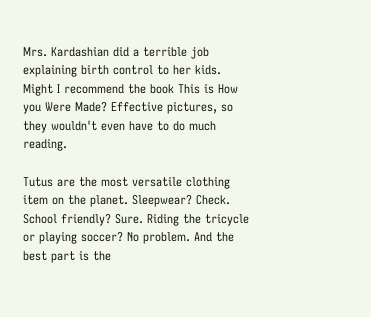Mrs. Kardashian did a terrible job explaining birth control to her kids. Might I recommend the book This is How you Were Made? Effective pictures, so they wouldn't even have to do much reading.

Tutus are the most versatile clothing item on the planet. Sleepwear? Check. School friendly? Sure. Riding the tricycle or playing soccer? No problem. And the best part is the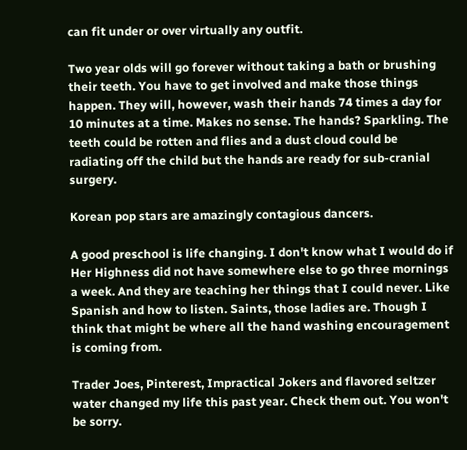can fit under or over virtually any outfit.

Two year olds will go forever without taking a bath or brushing their teeth. You have to get involved and make those things happen. They will, however, wash their hands 74 times a day for 10 minutes at a time. Makes no sense. The hands? Sparkling. The teeth could be rotten and flies and a dust cloud could be radiating off the child but the hands are ready for sub-cranial surgery.

Korean pop stars are amazingly contagious dancers.

A good preschool is life changing. I don't know what I would do if Her Highness did not have somewhere else to go three mornings a week. And they are teaching her things that I could never. Like Spanish and how to listen. Saints, those ladies are. Though I think that might be where all the hand washing encouragement is coming from.

Trader Joes, Pinterest, Impractical Jokers and flavored seltzer water changed my life this past year. Check them out. You won't be sorry.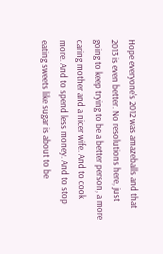Hope everyone's 2012 was amazeballs and that 2013 is even better. No resolutions here, just going to keep trying to be a better person, a more caring mother and a nicer wife. And to cook more. And to spend less money. And to stop eating sweets like sugar is about to be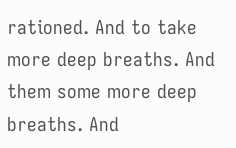rationed. And to take more deep breaths. And them some more deep breaths. And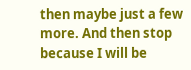then maybe just a few more. And then stop because I will be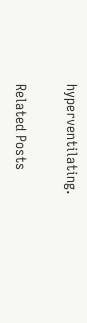hyperventilating.


Related Posts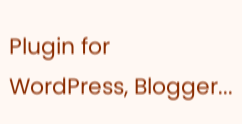Plugin for WordPress, Blogger...